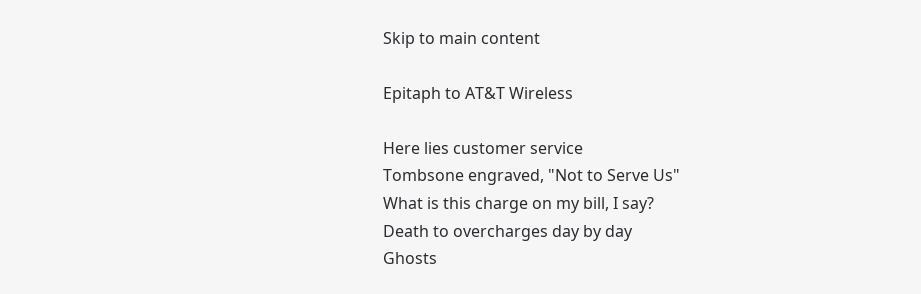Skip to main content

Epitaph to AT&T Wireless

Here lies customer service
Tombsone engraved, "Not to Serve Us"
What is this charge on my bill, I say?
Death to overcharges day by day
Ghosts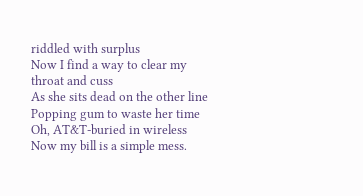riddled with surplus
Now I find a way to clear my throat and cuss
As she sits dead on the other line
Popping gum to waste her time
Oh, AT&T-buried in wireless
Now my bill is a simple mess.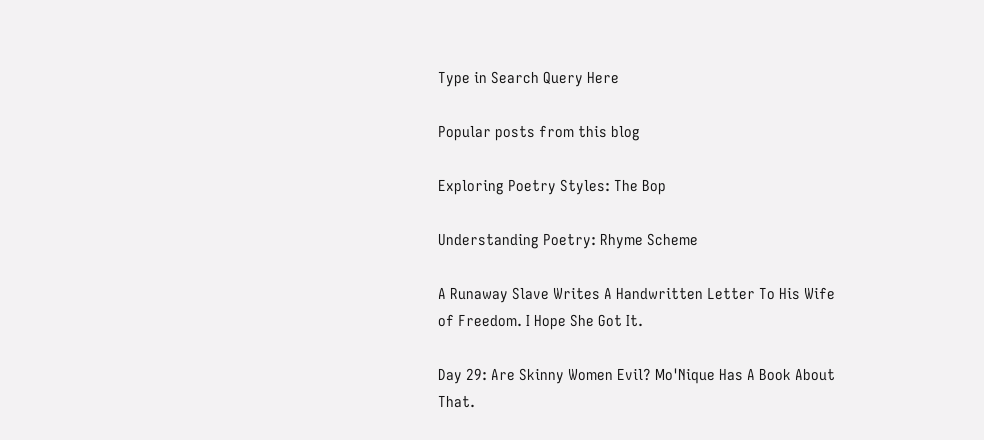Type in Search Query Here

Popular posts from this blog

Exploring Poetry Styles: The Bop

Understanding Poetry: Rhyme Scheme

A Runaway Slave Writes A Handwritten Letter To His Wife of Freedom. I Hope She Got It.

Day 29: Are Skinny Women Evil? Mo'Nique Has A Book About That.